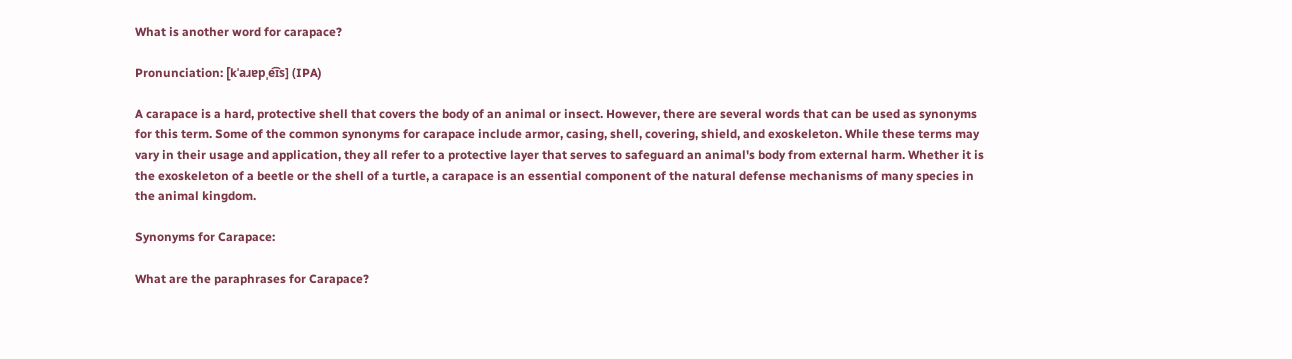What is another word for carapace?

Pronunciation: [kˈaɹɐpˌe͡ɪs] (IPA)

A carapace is a hard, protective shell that covers the body of an animal or insect. However, there are several words that can be used as synonyms for this term. Some of the common synonyms for carapace include armor, casing, shell, covering, shield, and exoskeleton. While these terms may vary in their usage and application, they all refer to a protective layer that serves to safeguard an animal's body from external harm. Whether it is the exoskeleton of a beetle or the shell of a turtle, a carapace is an essential component of the natural defense mechanisms of many species in the animal kingdom.

Synonyms for Carapace:

What are the paraphrases for Carapace?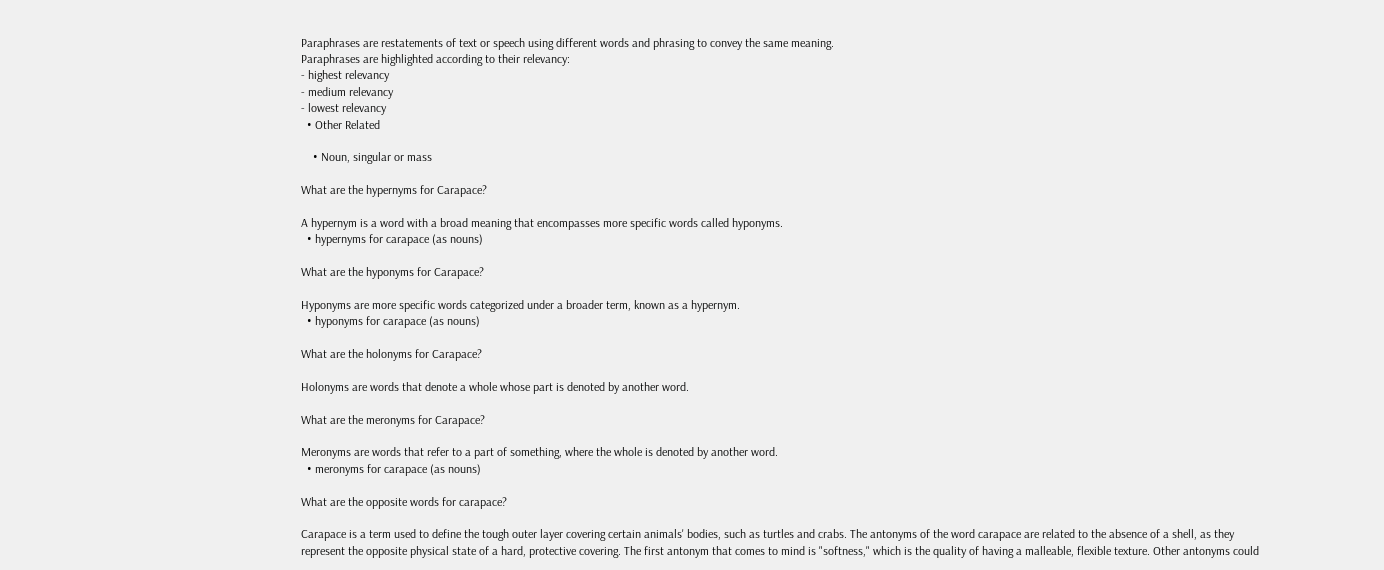Paraphrases are restatements of text or speech using different words and phrasing to convey the same meaning.
Paraphrases are highlighted according to their relevancy:
- highest relevancy
- medium relevancy
- lowest relevancy
  • Other Related

    • Noun, singular or mass

What are the hypernyms for Carapace?

A hypernym is a word with a broad meaning that encompasses more specific words called hyponyms.
  • hypernyms for carapace (as nouns)

What are the hyponyms for Carapace?

Hyponyms are more specific words categorized under a broader term, known as a hypernym.
  • hyponyms for carapace (as nouns)

What are the holonyms for Carapace?

Holonyms are words that denote a whole whose part is denoted by another word.

What are the meronyms for Carapace?

Meronyms are words that refer to a part of something, where the whole is denoted by another word.
  • meronyms for carapace (as nouns)

What are the opposite words for carapace?

Carapace is a term used to define the tough outer layer covering certain animals' bodies, such as turtles and crabs. The antonyms of the word carapace are related to the absence of a shell, as they represent the opposite physical state of a hard, protective covering. The first antonym that comes to mind is "softness," which is the quality of having a malleable, flexible texture. Other antonyms could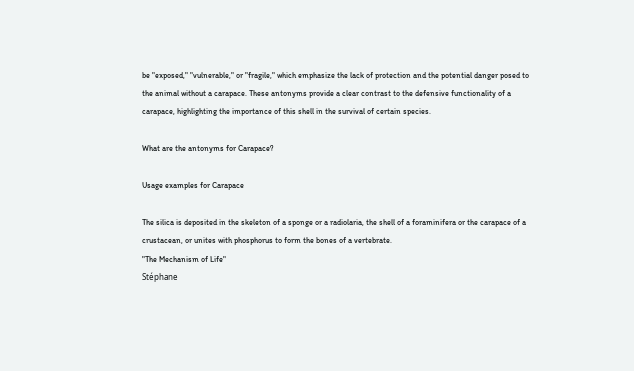be "exposed," "vulnerable," or "fragile," which emphasize the lack of protection and the potential danger posed to the animal without a carapace. These antonyms provide a clear contrast to the defensive functionality of a carapace, highlighting the importance of this shell in the survival of certain species.

What are the antonyms for Carapace?

Usage examples for Carapace

The silica is deposited in the skeleton of a sponge or a radiolaria, the shell of a foraminifera or the carapace of a crustacean, or unites with phosphorus to form the bones of a vertebrate.
"The Mechanism of Life"
Stéphane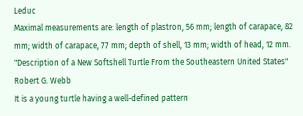Leduc
Maximal measurements are: length of plastron, 56 mm; length of carapace, 82 mm; width of carapace, 77 mm; depth of shell, 13 mm; width of head, 12 mm.
"Description of a New Softshell Turtle From the Southeastern United States"
Robert G. Webb
It is a young turtle having a well-defined pattern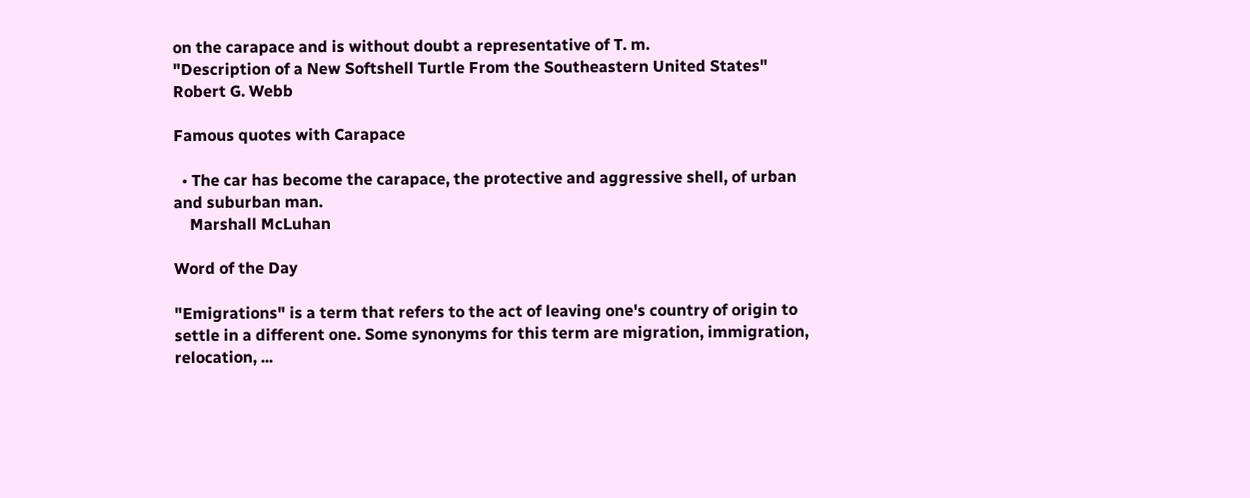on the carapace and is without doubt a representative of T. m.
"Description of a New Softshell Turtle From the Southeastern United States"
Robert G. Webb

Famous quotes with Carapace

  • The car has become the carapace, the protective and aggressive shell, of urban and suburban man.
    Marshall McLuhan

Word of the Day

"Emigrations" is a term that refers to the act of leaving one's country of origin to settle in a different one. Some synonyms for this term are migration, immigration, relocation, ...